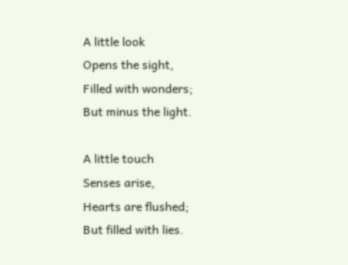A little look
Opens the sight,
Filled with wonders;
But minus the light.

A little touch
Senses arise,
Hearts are flushed;
But filled with lies.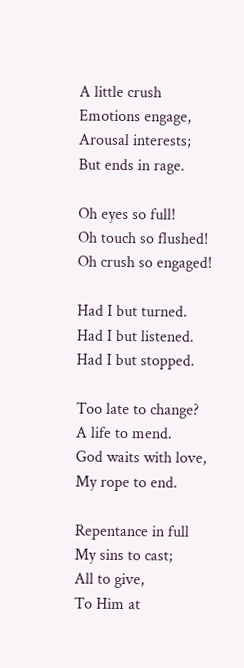A little crush
Emotions engage,
Arousal interests;
But ends in rage.

Oh eyes so full!
Oh touch so flushed!
Oh crush so engaged!

Had I but turned.
Had I but listened.
Had I but stopped.

Too late to change?
A life to mend.
God waits with love,
My rope to end.

Repentance in full
My sins to cast;
All to give,
To Him at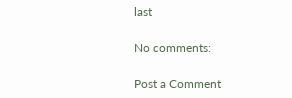last

No comments:

Post a Comment